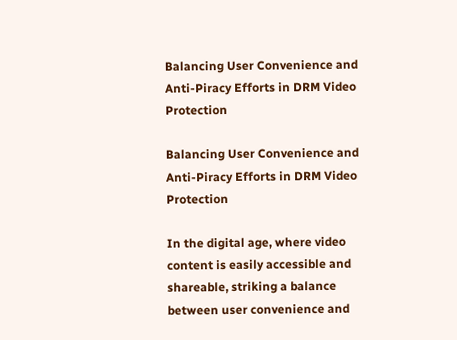Balancing User Convenience and Anti-Piracy Efforts in DRM Video Protection

Balancing User Convenience and Anti-Piracy Efforts in DRM Video Protection

In the digital age, where video content is easily accessible and shareable, striking a balance between user convenience and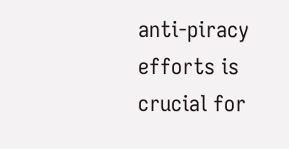anti-piracy efforts is crucial for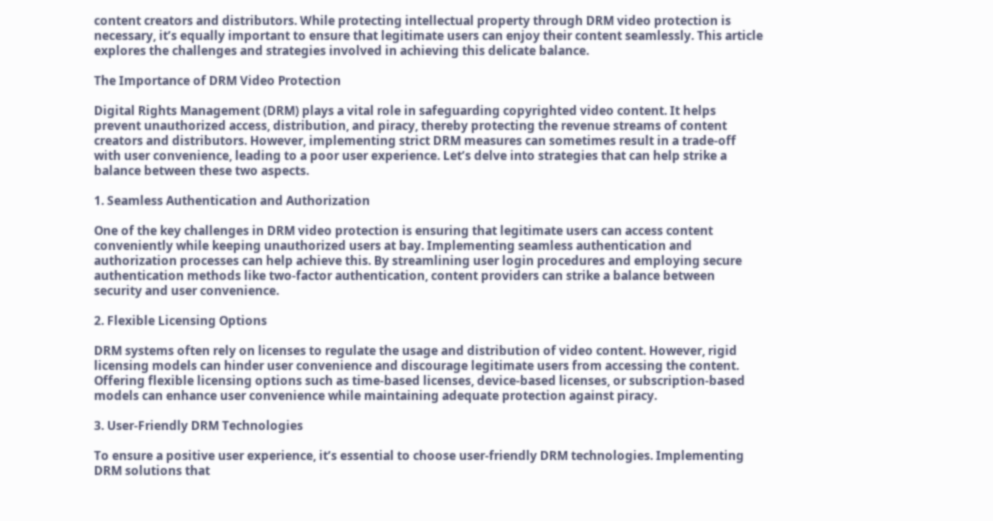content creators and distributors. While protecting intellectual property through DRM video protection is necessary, it’s equally important to ensure that legitimate users can enjoy their content seamlessly. This article explores the challenges and strategies involved in achieving this delicate balance.

The Importance of DRM Video Protection

Digital Rights Management (DRM) plays a vital role in safeguarding copyrighted video content. It helps prevent unauthorized access, distribution, and piracy, thereby protecting the revenue streams of content creators and distributors. However, implementing strict DRM measures can sometimes result in a trade-off with user convenience, leading to a poor user experience. Let’s delve into strategies that can help strike a balance between these two aspects.

1. Seamless Authentication and Authorization

One of the key challenges in DRM video protection is ensuring that legitimate users can access content conveniently while keeping unauthorized users at bay. Implementing seamless authentication and authorization processes can help achieve this. By streamlining user login procedures and employing secure authentication methods like two-factor authentication, content providers can strike a balance between security and user convenience.

2. Flexible Licensing Options

DRM systems often rely on licenses to regulate the usage and distribution of video content. However, rigid licensing models can hinder user convenience and discourage legitimate users from accessing the content. Offering flexible licensing options such as time-based licenses, device-based licenses, or subscription-based models can enhance user convenience while maintaining adequate protection against piracy.

3. User-Friendly DRM Technologies

To ensure a positive user experience, it’s essential to choose user-friendly DRM technologies. Implementing DRM solutions that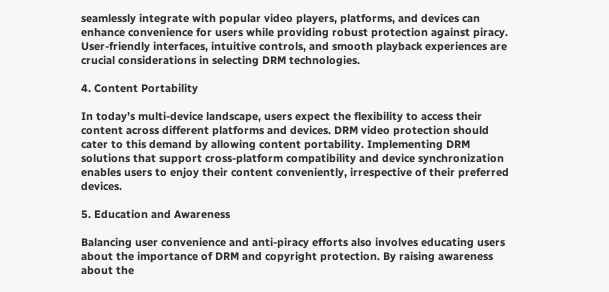seamlessly integrate with popular video players, platforms, and devices can enhance convenience for users while providing robust protection against piracy. User-friendly interfaces, intuitive controls, and smooth playback experiences are crucial considerations in selecting DRM technologies.

4. Content Portability

In today’s multi-device landscape, users expect the flexibility to access their content across different platforms and devices. DRM video protection should cater to this demand by allowing content portability. Implementing DRM solutions that support cross-platform compatibility and device synchronization enables users to enjoy their content conveniently, irrespective of their preferred devices.

5. Education and Awareness

Balancing user convenience and anti-piracy efforts also involves educating users about the importance of DRM and copyright protection. By raising awareness about the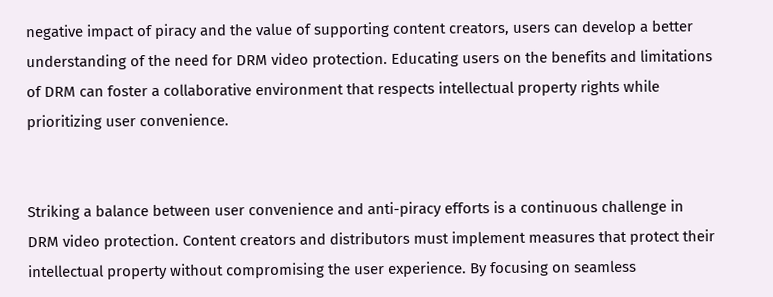negative impact of piracy and the value of supporting content creators, users can develop a better understanding of the need for DRM video protection. Educating users on the benefits and limitations of DRM can foster a collaborative environment that respects intellectual property rights while prioritizing user convenience.


Striking a balance between user convenience and anti-piracy efforts is a continuous challenge in DRM video protection. Content creators and distributors must implement measures that protect their intellectual property without compromising the user experience. By focusing on seamless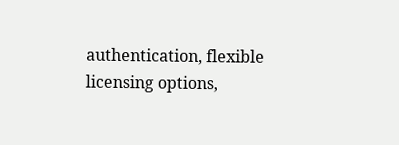authentication, flexible licensing options,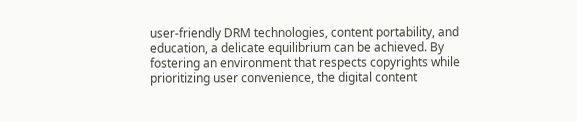user-friendly DRM technologies, content portability, and education, a delicate equilibrium can be achieved. By fostering an environment that respects copyrights while prioritizing user convenience, the digital content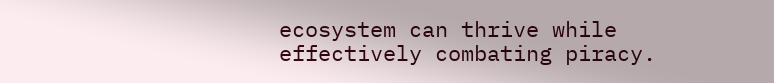ecosystem can thrive while effectively combating piracy.